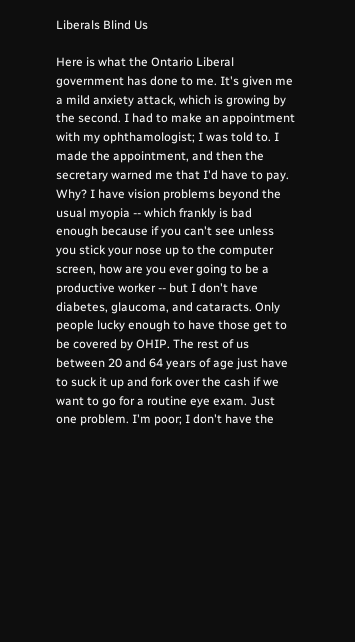Liberals Blind Us

Here is what the Ontario Liberal government has done to me. It's given me a mild anxiety attack, which is growing by the second. I had to make an appointment with my ophthamologist; I was told to. I made the appointment, and then the secretary warned me that I'd have to pay. Why? I have vision problems beyond the usual myopia -- which frankly is bad enough because if you can't see unless you stick your nose up to the computer screen, how are you ever going to be a productive worker -- but I don't have diabetes, glaucoma, and cataracts. Only people lucky enough to have those get to be covered by OHIP. The rest of us between 20 and 64 years of age just have to suck it up and fork over the cash if we want to go for a routine eye exam. Just one problem. I'm poor; I don't have the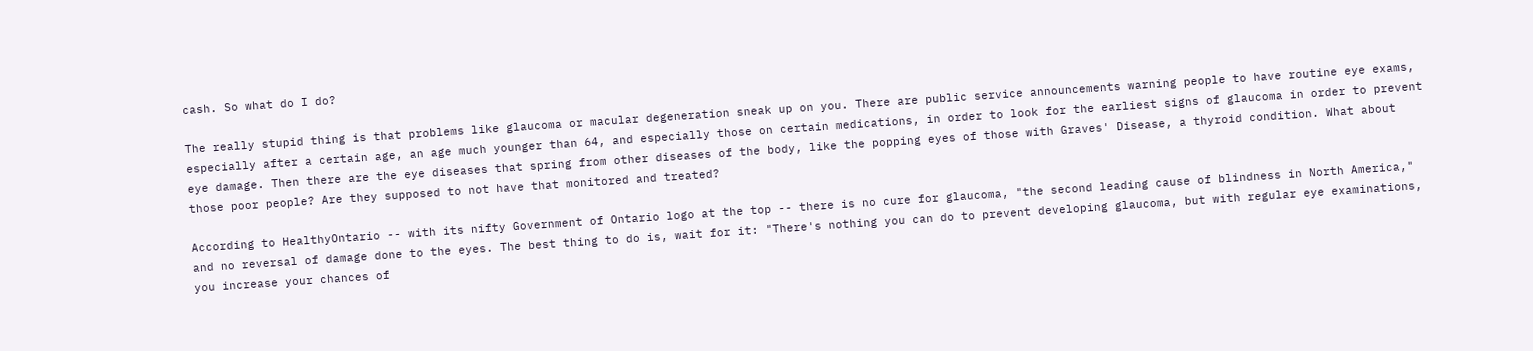cash. So what do I do?

The really stupid thing is that problems like glaucoma or macular degeneration sneak up on you. There are public service announcements warning people to have routine eye exams, especially after a certain age, an age much younger than 64, and especially those on certain medications, in order to look for the earliest signs of glaucoma in order to prevent eye damage. Then there are the eye diseases that spring from other diseases of the body, like the popping eyes of those with Graves' Disease, a thyroid condition. What about those poor people? Are they supposed to not have that monitored and treated?

According to HealthyOntario -- with its nifty Government of Ontario logo at the top -- there is no cure for glaucoma, "the second leading cause of blindness in North America," and no reversal of damage done to the eyes. The best thing to do is, wait for it: "There's nothing you can do to prevent developing glaucoma, but with regular eye examinations, you increase your chances of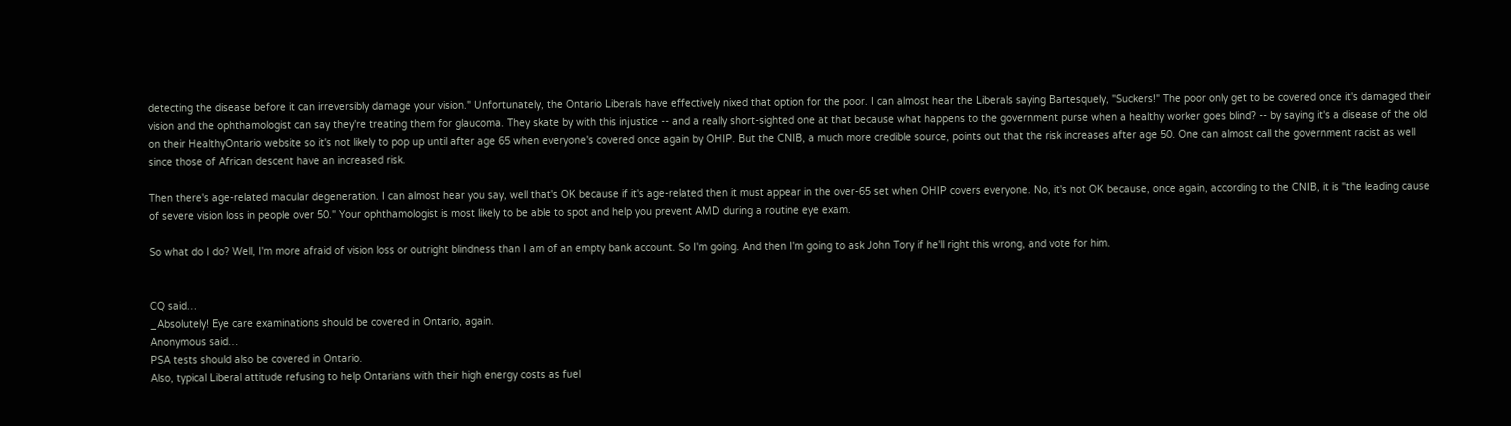detecting the disease before it can irreversibly damage your vision." Unfortunately, the Ontario Liberals have effectively nixed that option for the poor. I can almost hear the Liberals saying Bartesquely, "Suckers!" The poor only get to be covered once it's damaged their vision and the ophthamologist can say they're treating them for glaucoma. They skate by with this injustice -- and a really short-sighted one at that because what happens to the government purse when a healthy worker goes blind? -- by saying it's a disease of the old on their HealthyOntario website so it's not likely to pop up until after age 65 when everyone's covered once again by OHIP. But the CNIB, a much more credible source, points out that the risk increases after age 50. One can almost call the government racist as well since those of African descent have an increased risk.

Then there's age-related macular degeneration. I can almost hear you say, well that's OK because if it's age-related then it must appear in the over-65 set when OHIP covers everyone. No, it's not OK because, once again, according to the CNIB, it is "the leading cause of severe vision loss in people over 50." Your ophthamologist is most likely to be able to spot and help you prevent AMD during a routine eye exam.

So what do I do? Well, I'm more afraid of vision loss or outright blindness than I am of an empty bank account. So I'm going. And then I'm going to ask John Tory if he'll right this wrong, and vote for him.


CQ said…
_Absolutely! Eye care examinations should be covered in Ontario, again.
Anonymous said…
PSA tests should also be covered in Ontario.
Also, typical Liberal attitude refusing to help Ontarians with their high energy costs as fuel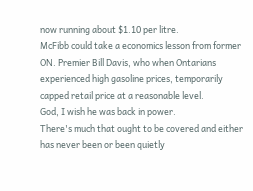now running about $1.10 per litre.
McFibb could take a economics lesson from former ON. Premier Bill Davis, who when Ontarians experienced high gasoline prices, temporarily capped retail price at a reasonable level.
God, I wish he was back in power.
There's much that ought to be covered and either has never been or been quietly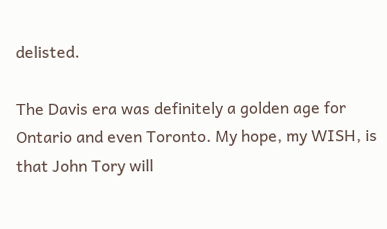delisted.

The Davis era was definitely a golden age for Ontario and even Toronto. My hope, my WISH, is that John Tory will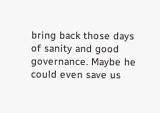bring back those days of sanity and good governance. Maybe he could even save us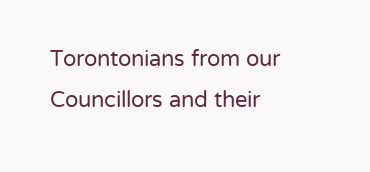Torontonians from our Councillors and their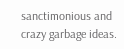sanctimonious and crazy garbage ideas.